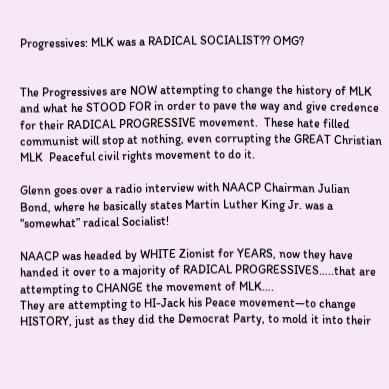Progressives: MLK was a RADICAL SOCIALIST?? OMG?


The Progressives are NOW attempting to change the history of MLK and what he STOOD FOR in order to pave the way and give credence for their RADICAL PROGRESSIVE movement.  These hate filled communist will stop at nothing, even corrupting the GREAT Christian MLK  Peaceful civil rights movement to do it.

Glenn goes over a radio interview with NAACP Chairman Julian Bond, where he basically states Martin Luther King Jr. was a “somewhat” radical Socialist!

NAACP was headed by WHITE Zionist for YEARS, now they have handed it over to a majority of RADICAL PROGRESSIVES…..that are attempting to CHANGE the movement of MLK….
They are attempting to HI-Jack his Peace movement—to change HISTORY, just as they did the Democrat Party, to mold it into their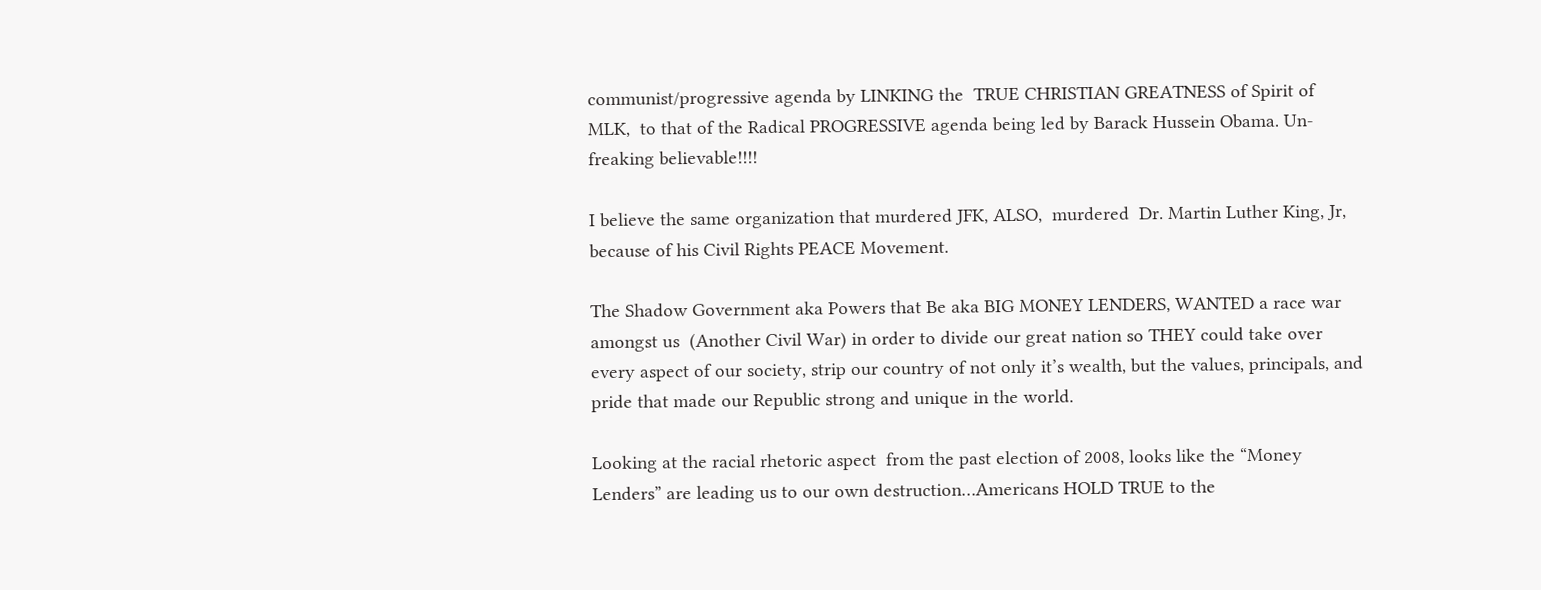communist/progressive agenda by LINKING the  TRUE CHRISTIAN GREATNESS of Spirit of MLK,  to that of the Radical PROGRESSIVE agenda being led by Barack Hussein Obama. Un-freaking believable!!!!

I believe the same organization that murdered JFK, ALSO,  murdered  Dr. Martin Luther King, Jr,  because of his Civil Rights PEACE Movement.

The Shadow Government aka Powers that Be aka BIG MONEY LENDERS, WANTED a race war amongst us  (Another Civil War) in order to divide our great nation so THEY could take over every aspect of our society, strip our country of not only it’s wealth, but the values, principals, and pride that made our Republic strong and unique in the world.

Looking at the racial rhetoric aspect  from the past election of 2008, looks like the “Money Lenders” are leading us to our own destruction…Americans HOLD TRUE to the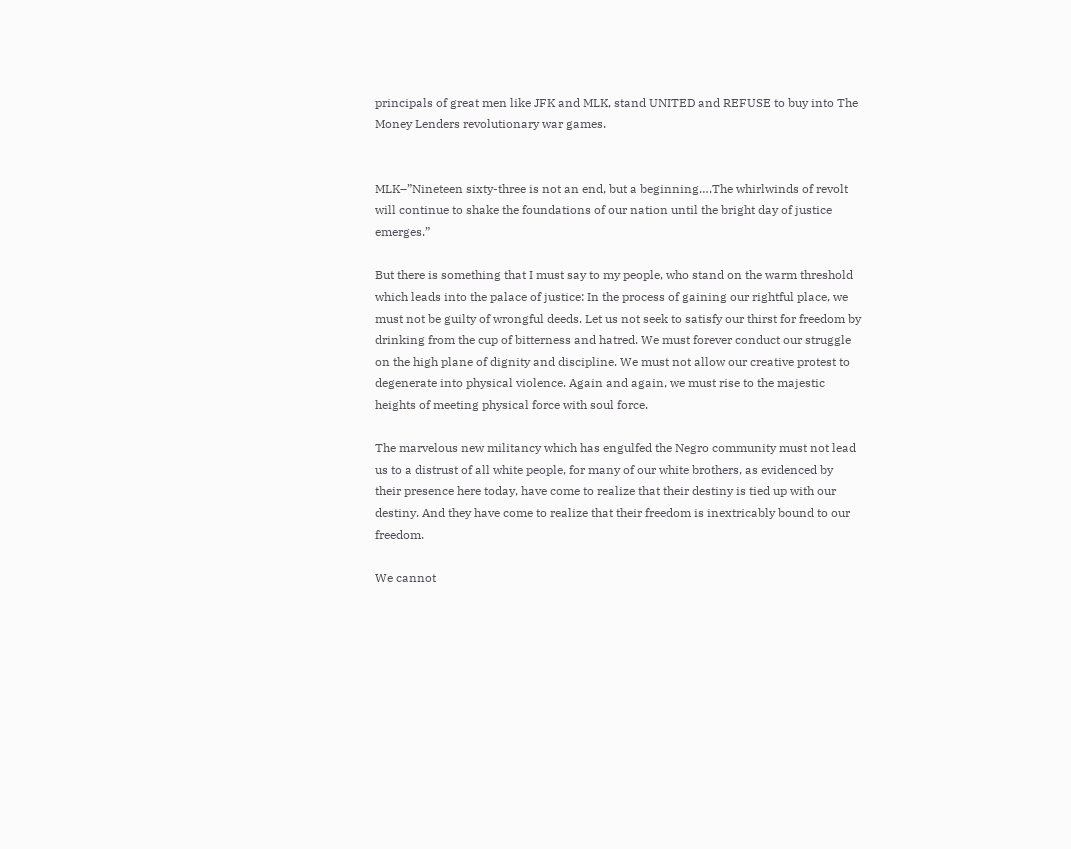principals of great men like JFK and MLK, stand UNITED and REFUSE to buy into The Money Lenders revolutionary war games.


MLK–”Nineteen sixty-three is not an end, but a beginning….The whirlwinds of revolt will continue to shake the foundations of our nation until the bright day of justice emerges.”

But there is something that I must say to my people, who stand on the warm threshold which leads into the palace of justice: In the process of gaining our rightful place, we must not be guilty of wrongful deeds. Let us not seek to satisfy our thirst for freedom by drinking from the cup of bitterness and hatred. We must forever conduct our struggle on the high plane of dignity and discipline. We must not allow our creative protest to degenerate into physical violence. Again and again, we must rise to the majestic heights of meeting physical force with soul force.

The marvelous new militancy which has engulfed the Negro community must not lead us to a distrust of all white people, for many of our white brothers, as evidenced by their presence here today, have come to realize that their destiny is tied up with our destiny. And they have come to realize that their freedom is inextricably bound to our freedom.

We cannot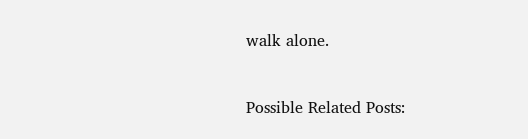walk alone.


Possible Related Posts: